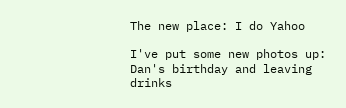The new place: I do Yahoo

I've put some new photos up: Dan's birthday and leaving drinks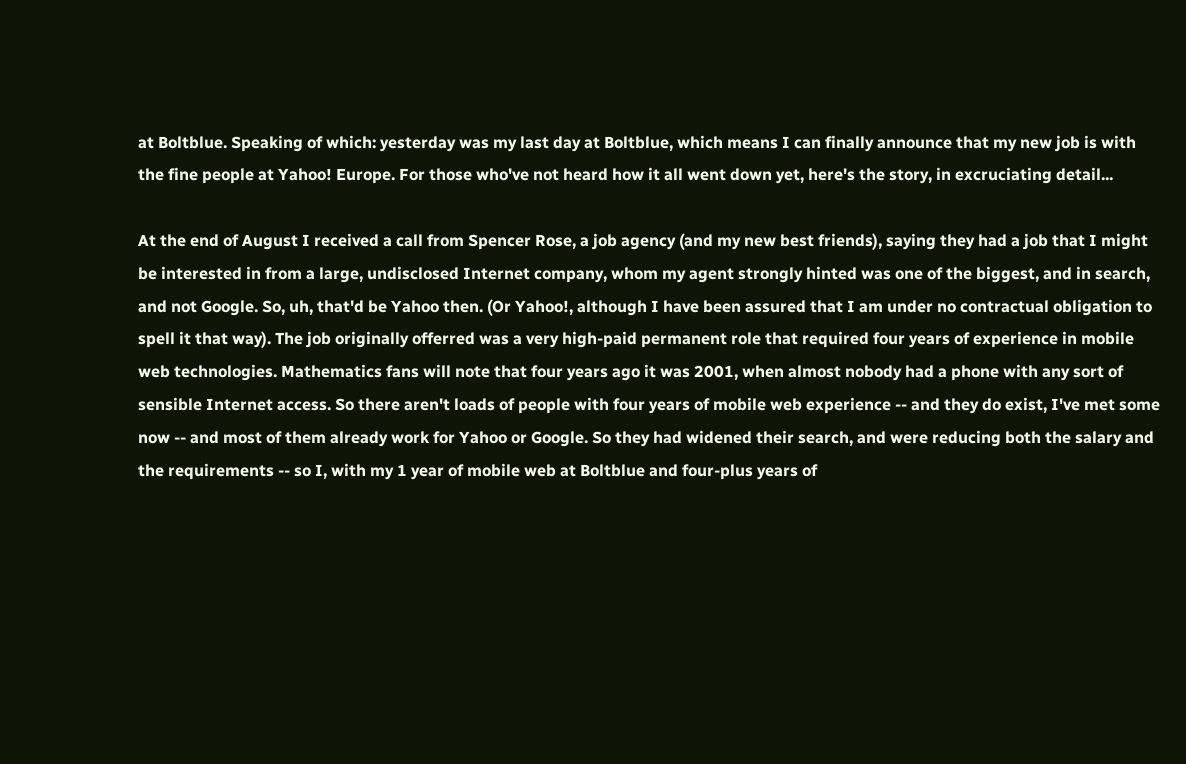at Boltblue. Speaking of which: yesterday was my last day at Boltblue, which means I can finally announce that my new job is with the fine people at Yahoo! Europe. For those who've not heard how it all went down yet, here's the story, in excruciating detail...

At the end of August I received a call from Spencer Rose, a job agency (and my new best friends), saying they had a job that I might be interested in from a large, undisclosed Internet company, whom my agent strongly hinted was one of the biggest, and in search, and not Google. So, uh, that'd be Yahoo then. (Or Yahoo!, although I have been assured that I am under no contractual obligation to spell it that way). The job originally offerred was a very high-paid permanent role that required four years of experience in mobile web technologies. Mathematics fans will note that four years ago it was 2001, when almost nobody had a phone with any sort of sensible Internet access. So there aren't loads of people with four years of mobile web experience -- and they do exist, I've met some now -- and most of them already work for Yahoo or Google. So they had widened their search, and were reducing both the salary and the requirements -- so I, with my 1 year of mobile web at Boltblue and four-plus years of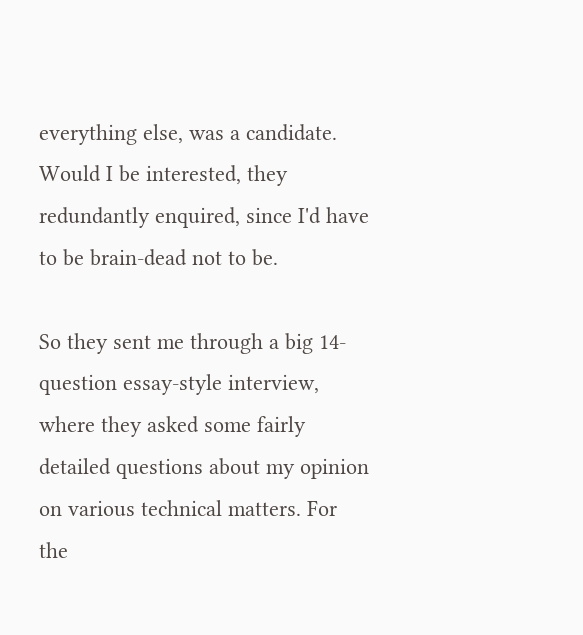everything else, was a candidate. Would I be interested, they redundantly enquired, since I'd have to be brain-dead not to be.

So they sent me through a big 14-question essay-style interview, where they asked some fairly detailed questions about my opinion on various technical matters. For the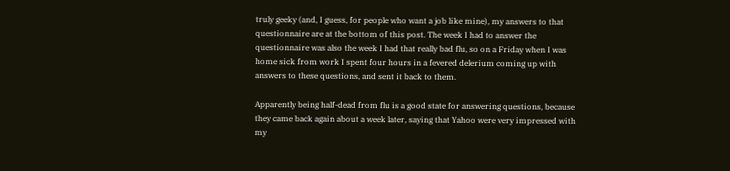truly geeky (and, I guess, for people who want a job like mine), my answers to that questionnaire are at the bottom of this post. The week I had to answer the questionnaire was also the week I had that really bad flu, so on a Friday when I was home sick from work I spent four hours in a fevered delerium coming up with answers to these questions, and sent it back to them.

Apparently being half-dead from flu is a good state for answering questions, because they came back again about a week later, saying that Yahoo were very impressed with my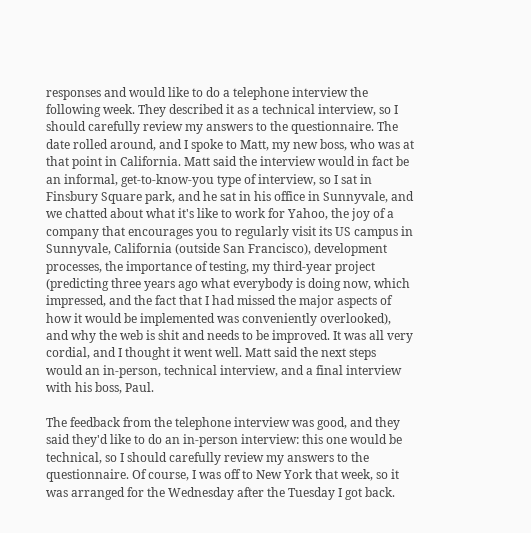responses and would like to do a telephone interview the following week. They described it as a technical interview, so I should carefully review my answers to the questionnaire. The date rolled around, and I spoke to Matt, my new boss, who was at that point in California. Matt said the interview would in fact be an informal, get-to-know-you type of interview, so I sat in Finsbury Square park, and he sat in his office in Sunnyvale, and we chatted about what it's like to work for Yahoo, the joy of a company that encourages you to regularly visit its US campus in Sunnyvale, California (outside San Francisco), development processes, the importance of testing, my third-year project (predicting three years ago what everybody is doing now, which impressed, and the fact that I had missed the major aspects of how it would be implemented was conveniently overlooked), and why the web is shit and needs to be improved. It was all very cordial, and I thought it went well. Matt said the next steps would an in-person, technical interview, and a final interview with his boss, Paul.

The feedback from the telephone interview was good, and they said they'd like to do an in-person interview: this one would be technical, so I should carefully review my answers to the questionnaire. Of course, I was off to New York that week, so it was arranged for the Wednesday after the Tuesday I got back.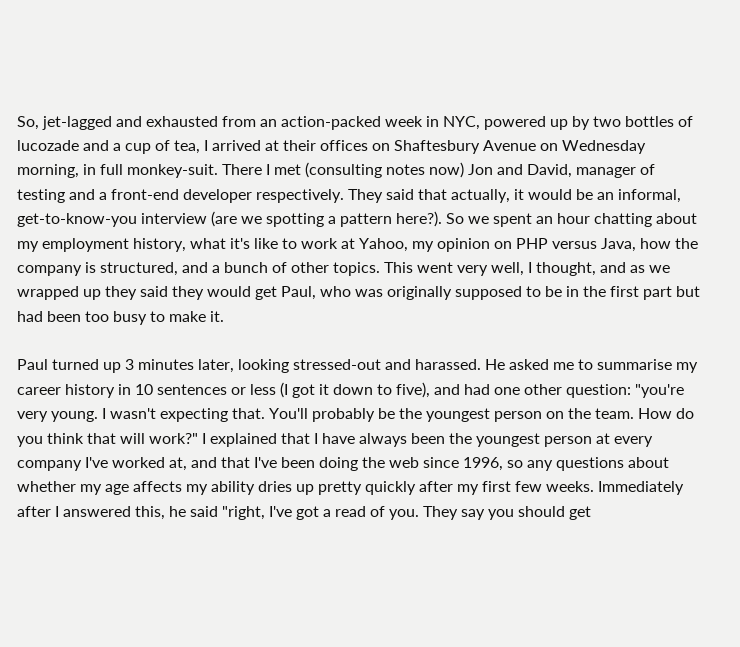So, jet-lagged and exhausted from an action-packed week in NYC, powered up by two bottles of lucozade and a cup of tea, I arrived at their offices on Shaftesbury Avenue on Wednesday morning, in full monkey-suit. There I met (consulting notes now) Jon and David, manager of testing and a front-end developer respectively. They said that actually, it would be an informal, get-to-know-you interview (are we spotting a pattern here?). So we spent an hour chatting about my employment history, what it's like to work at Yahoo, my opinion on PHP versus Java, how the company is structured, and a bunch of other topics. This went very well, I thought, and as we wrapped up they said they would get Paul, who was originally supposed to be in the first part but had been too busy to make it.

Paul turned up 3 minutes later, looking stressed-out and harassed. He asked me to summarise my career history in 10 sentences or less (I got it down to five), and had one other question: "you're very young. I wasn't expecting that. You'll probably be the youngest person on the team. How do you think that will work?" I explained that I have always been the youngest person at every company I've worked at, and that I've been doing the web since 1996, so any questions about whether my age affects my ability dries up pretty quickly after my first few weeks. Immediately after I answered this, he said "right, I've got a read of you. They say you should get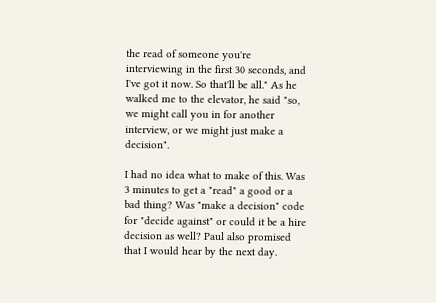the read of someone you're interviewing in the first 30 seconds, and I've got it now. So that'll be all." As he walked me to the elevator, he said "so, we might call you in for another interview, or we might just make a decision".

I had no idea what to make of this. Was 3 minutes to get a "read" a good or a bad thing? Was "make a decision" code for "decide against" or could it be a hire decision as well? Paul also promised that I would hear by the next day.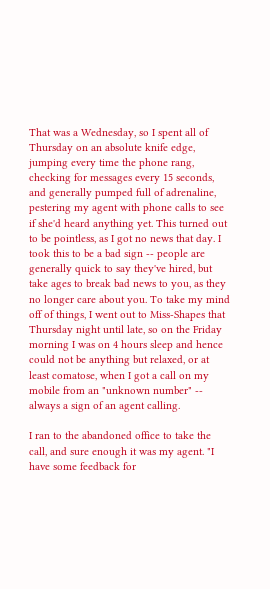That was a Wednesday, so I spent all of Thursday on an absolute knife edge, jumping every time the phone rang, checking for messages every 15 seconds, and generally pumped full of adrenaline, pestering my agent with phone calls to see if she'd heard anything yet. This turned out to be pointless, as I got no news that day. I took this to be a bad sign -- people are generally quick to say they've hired, but take ages to break bad news to you, as they no longer care about you. To take my mind off of things, I went out to Miss-Shapes that Thursday night until late, so on the Friday morning I was on 4 hours sleep and hence could not be anything but relaxed, or at least comatose, when I got a call on my mobile from an "unknown number" -- always a sign of an agent calling.

I ran to the abandoned office to take the call, and sure enough it was my agent. "I have some feedback for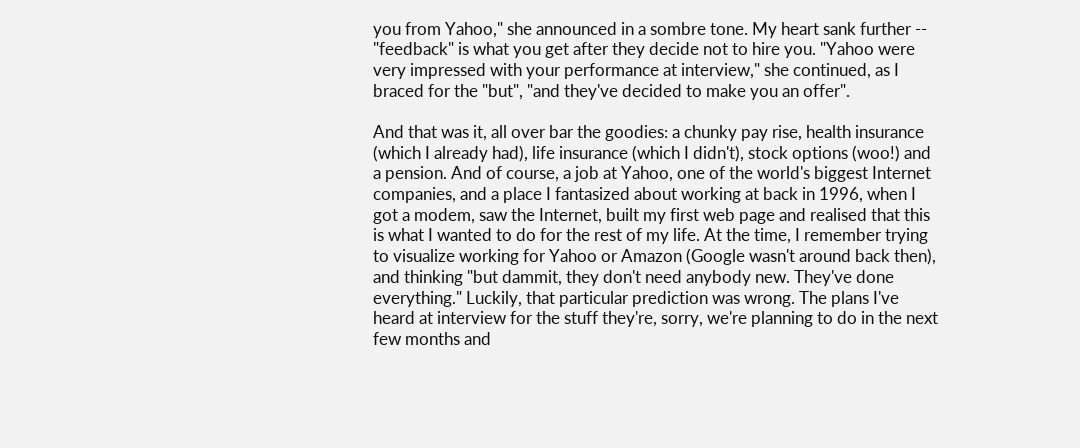you from Yahoo," she announced in a sombre tone. My heart sank further -- "feedback" is what you get after they decide not to hire you. "Yahoo were very impressed with your performance at interview," she continued, as I braced for the "but", "and they've decided to make you an offer".

And that was it, all over bar the goodies: a chunky pay rise, health insurance (which I already had), life insurance (which I didn't), stock options (woo!) and a pension. And of course, a job at Yahoo, one of the world's biggest Internet companies, and a place I fantasized about working at back in 1996, when I got a modem, saw the Internet, built my first web page and realised that this is what I wanted to do for the rest of my life. At the time, I remember trying to visualize working for Yahoo or Amazon (Google wasn't around back then), and thinking "but dammit, they don't need anybody new. They've done everything." Luckily, that particular prediction was wrong. The plans I've heard at interview for the stuff they're, sorry, we're planning to do in the next few months and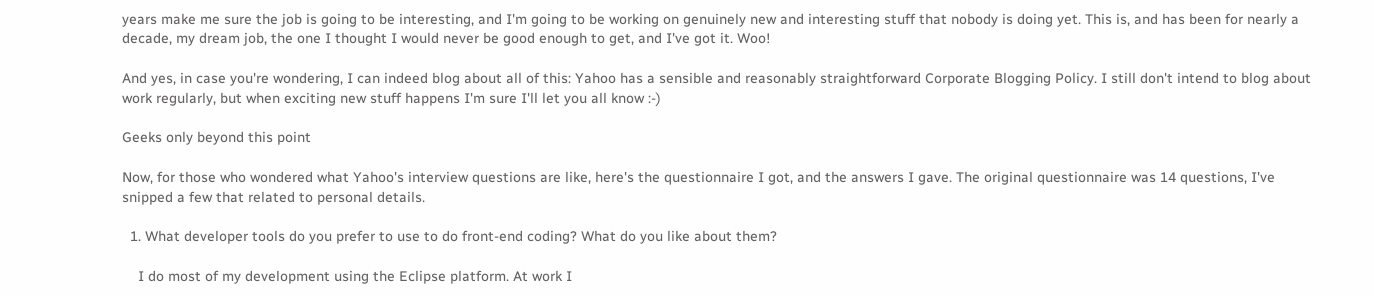years make me sure the job is going to be interesting, and I'm going to be working on genuinely new and interesting stuff that nobody is doing yet. This is, and has been for nearly a decade, my dream job, the one I thought I would never be good enough to get, and I've got it. Woo!

And yes, in case you're wondering, I can indeed blog about all of this: Yahoo has a sensible and reasonably straightforward Corporate Blogging Policy. I still don't intend to blog about work regularly, but when exciting new stuff happens I'm sure I'll let you all know :-)

Geeks only beyond this point

Now, for those who wondered what Yahoo's interview questions are like, here's the questionnaire I got, and the answers I gave. The original questionnaire was 14 questions, I've snipped a few that related to personal details.

  1. What developer tools do you prefer to use to do front-end coding? What do you like about them?

    I do most of my development using the Eclipse platform. At work I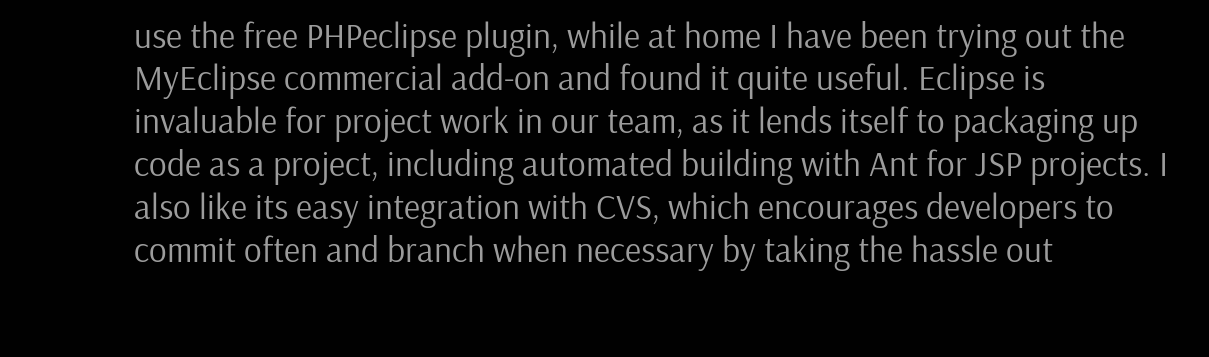use the free PHPeclipse plugin, while at home I have been trying out the MyEclipse commercial add-on and found it quite useful. Eclipse is invaluable for project work in our team, as it lends itself to packaging up code as a project, including automated building with Ant for JSP projects. I also like its easy integration with CVS, which encourages developers to commit often and branch when necessary by taking the hassle out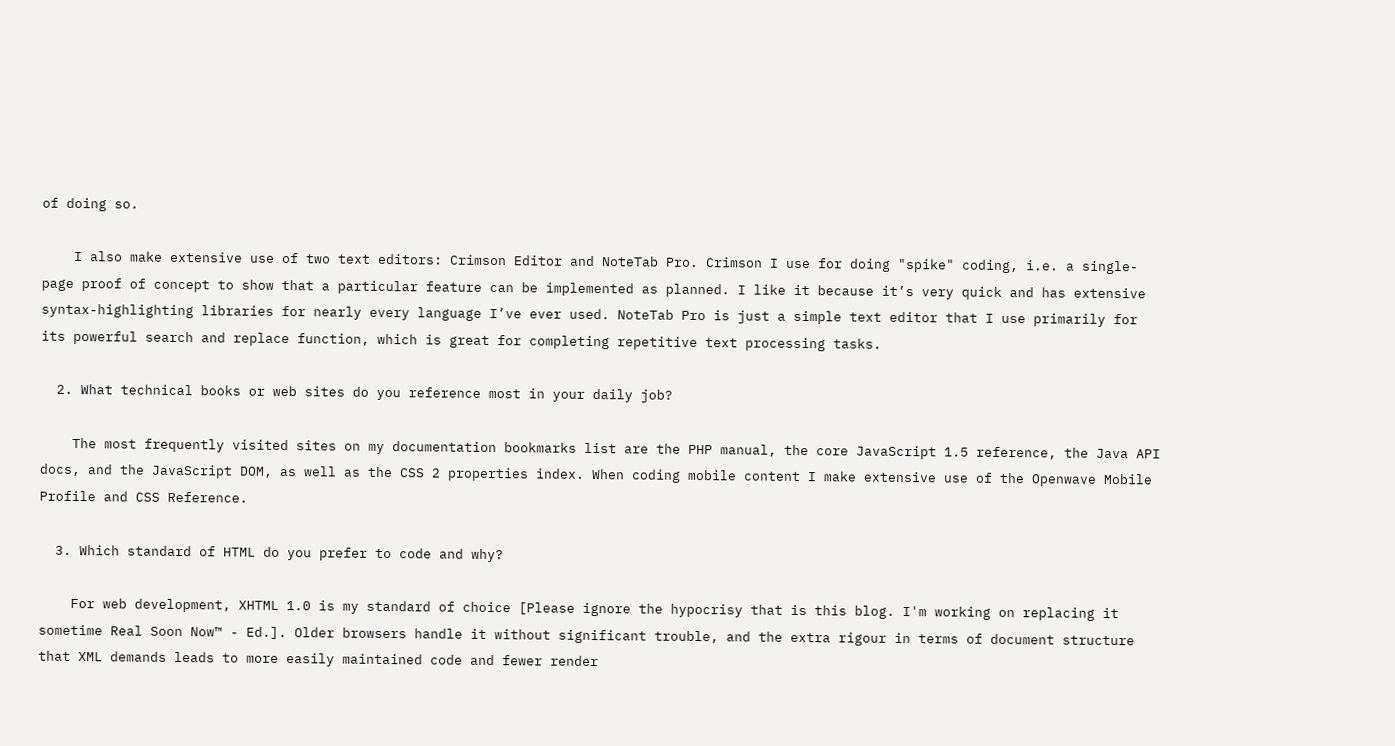of doing so.

    I also make extensive use of two text editors: Crimson Editor and NoteTab Pro. Crimson I use for doing "spike" coding, i.e. a single-page proof of concept to show that a particular feature can be implemented as planned. I like it because it’s very quick and has extensive syntax-highlighting libraries for nearly every language I’ve ever used. NoteTab Pro is just a simple text editor that I use primarily for its powerful search and replace function, which is great for completing repetitive text processing tasks.

  2. What technical books or web sites do you reference most in your daily job?

    The most frequently visited sites on my documentation bookmarks list are the PHP manual, the core JavaScript 1.5 reference, the Java API docs, and the JavaScript DOM, as well as the CSS 2 properties index. When coding mobile content I make extensive use of the Openwave Mobile Profile and CSS Reference.

  3. Which standard of HTML do you prefer to code and why?

    For web development, XHTML 1.0 is my standard of choice [Please ignore the hypocrisy that is this blog. I'm working on replacing it sometime Real Soon Now™ - Ed.]. Older browsers handle it without significant trouble, and the extra rigour in terms of document structure that XML demands leads to more easily maintained code and fewer render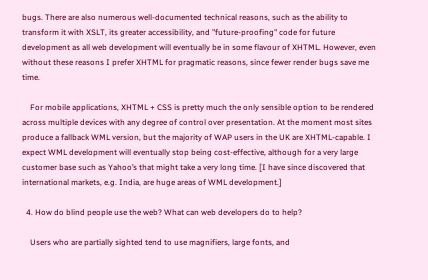bugs. There are also numerous well-documented technical reasons, such as the ability to transform it with XSLT, its greater accessibility, and "future-proofing" code for future development as all web development will eventually be in some flavour of XHTML. However, even without these reasons I prefer XHTML for pragmatic reasons, since fewer render bugs save me time.

    For mobile applications, XHTML + CSS is pretty much the only sensible option to be rendered across multiple devices with any degree of control over presentation. At the moment most sites produce a fallback WML version, but the majority of WAP users in the UK are XHTML-capable. I expect WML development will eventually stop being cost-effective, although for a very large customer base such as Yahoo’s that might take a very long time. [I have since discovered that international markets, e.g. India, are huge areas of WML development.]

  4. How do blind people use the web? What can web developers do to help?

    Users who are partially sighted tend to use magnifiers, large fonts, and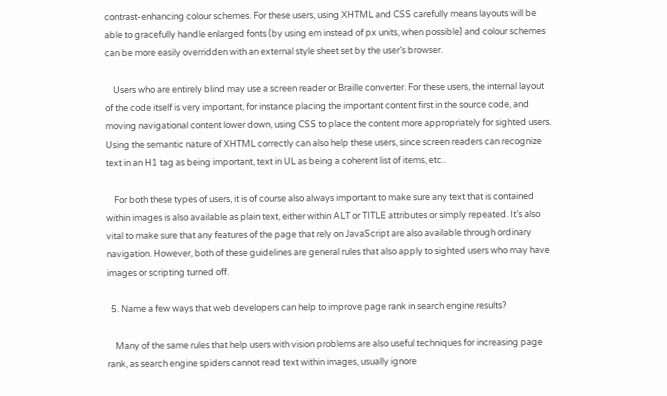contrast-enhancing colour schemes. For these users, using XHTML and CSS carefully means layouts will be able to gracefully handle enlarged fonts (by using em instead of px units, when possible) and colour schemes can be more easily overridden with an external style sheet set by the user’s browser.

    Users who are entirely blind may use a screen reader or Braille converter. For these users, the internal layout of the code itself is very important, for instance placing the important content first in the source code, and moving navigational content lower down, using CSS to place the content more appropriately for sighted users. Using the semantic nature of XHTML correctly can also help these users, since screen readers can recognize text in an H1 tag as being important, text in UL as being a coherent list of items, etc..

    For both these types of users, it is of course also always important to make sure any text that is contained within images is also available as plain text, either within ALT or TITLE attributes or simply repeated. It’s also vital to make sure that any features of the page that rely on JavaScript are also available through ordinary navigation. However, both of these guidelines are general rules that also apply to sighted users who may have images or scripting turned off.

  5. Name a few ways that web developers can help to improve page rank in search engine results?

    Many of the same rules that help users with vision problems are also useful techniques for increasing page rank, as search engine spiders cannot read text within images, usually ignore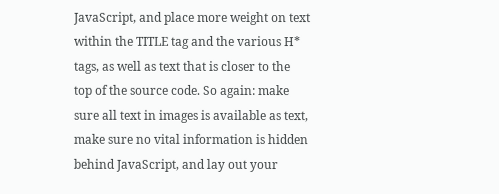JavaScript, and place more weight on text within the TITLE tag and the various H* tags, as well as text that is closer to the top of the source code. So again: make sure all text in images is available as text, make sure no vital information is hidden behind JavaScript, and lay out your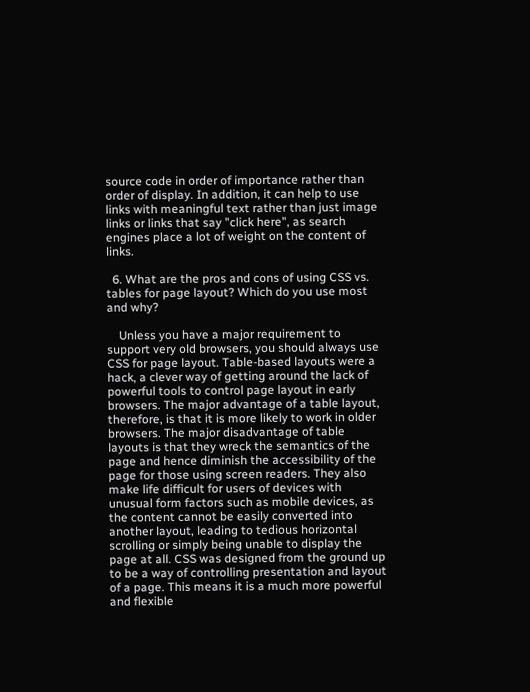source code in order of importance rather than order of display. In addition, it can help to use links with meaningful text rather than just image links or links that say "click here", as search engines place a lot of weight on the content of links.

  6. What are the pros and cons of using CSS vs. tables for page layout? Which do you use most and why?

    Unless you have a major requirement to support very old browsers, you should always use CSS for page layout. Table-based layouts were a hack, a clever way of getting around the lack of powerful tools to control page layout in early browsers. The major advantage of a table layout, therefore, is that it is more likely to work in older browsers. The major disadvantage of table layouts is that they wreck the semantics of the page and hence diminish the accessibility of the page for those using screen readers. They also make life difficult for users of devices with unusual form factors such as mobile devices, as the content cannot be easily converted into another layout, leading to tedious horizontal scrolling or simply being unable to display the page at all. CSS was designed from the ground up to be a way of controlling presentation and layout of a page. This means it is a much more powerful and flexible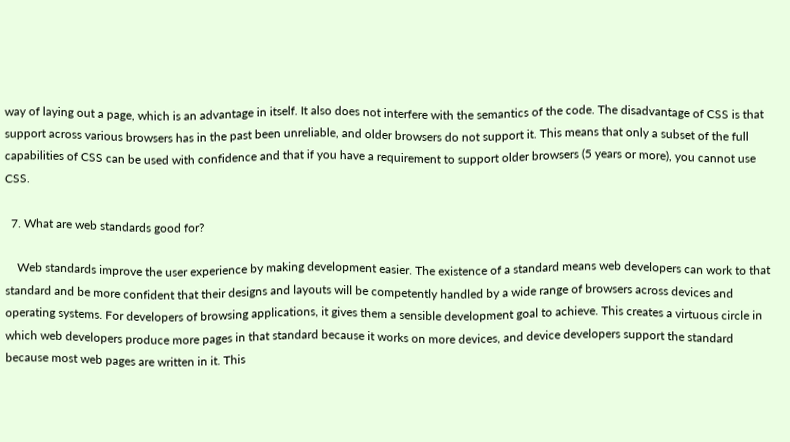way of laying out a page, which is an advantage in itself. It also does not interfere with the semantics of the code. The disadvantage of CSS is that support across various browsers has in the past been unreliable, and older browsers do not support it. This means that only a subset of the full capabilities of CSS can be used with confidence and that if you have a requirement to support older browsers (5 years or more), you cannot use CSS.

  7. What are web standards good for?

    Web standards improve the user experience by making development easier. The existence of a standard means web developers can work to that standard and be more confident that their designs and layouts will be competently handled by a wide range of browsers across devices and operating systems. For developers of browsing applications, it gives them a sensible development goal to achieve. This creates a virtuous circle in which web developers produce more pages in that standard because it works on more devices, and device developers support the standard because most web pages are written in it. This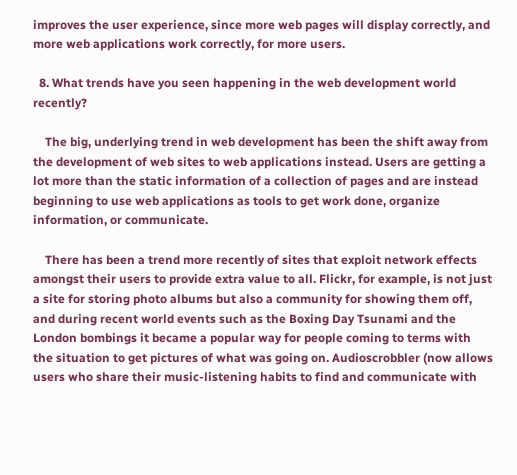improves the user experience, since more web pages will display correctly, and more web applications work correctly, for more users.

  8. What trends have you seen happening in the web development world recently?

    The big, underlying trend in web development has been the shift away from the development of web sites to web applications instead. Users are getting a lot more than the static information of a collection of pages and are instead beginning to use web applications as tools to get work done, organize information, or communicate.

    There has been a trend more recently of sites that exploit network effects amongst their users to provide extra value to all. Flickr, for example, is not just a site for storing photo albums but also a community for showing them off, and during recent world events such as the Boxing Day Tsunami and the London bombings it became a popular way for people coming to terms with the situation to get pictures of what was going on. Audioscrobbler (now allows users who share their music-listening habits to find and communicate with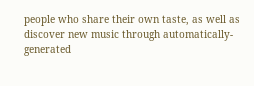people who share their own taste, as well as discover new music through automatically-generated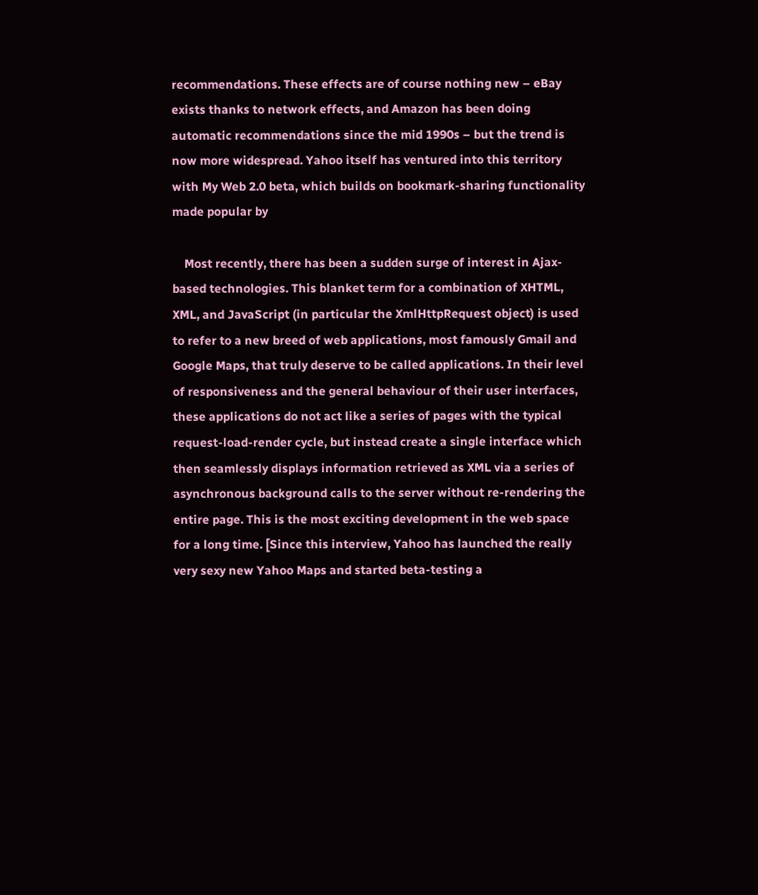recommendations. These effects are of course nothing new – eBay exists thanks to network effects, and Amazon has been doing automatic recommendations since the mid 1990s – but the trend is now more widespread. Yahoo itself has ventured into this territory with My Web 2.0 beta, which builds on bookmark-sharing functionality made popular by

    Most recently, there has been a sudden surge of interest in Ajax-based technologies. This blanket term for a combination of XHTML, XML, and JavaScript (in particular the XmlHttpRequest object) is used to refer to a new breed of web applications, most famously Gmail and Google Maps, that truly deserve to be called applications. In their level of responsiveness and the general behaviour of their user interfaces, these applications do not act like a series of pages with the typical request-load-render cycle, but instead create a single interface which then seamlessly displays information retrieved as XML via a series of asynchronous background calls to the server without re-rendering the entire page. This is the most exciting development in the web space for a long time. [Since this interview, Yahoo has launched the really very sexy new Yahoo Maps and started beta-testing a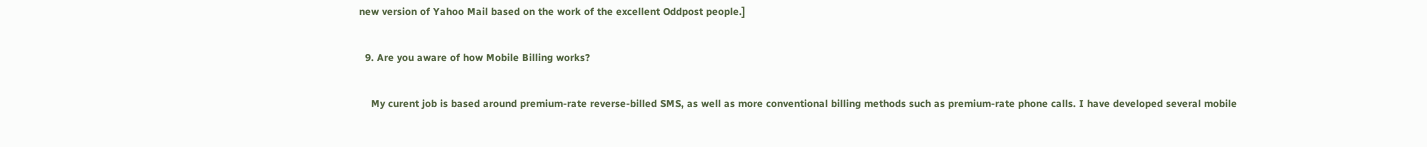new version of Yahoo Mail based on the work of the excellent Oddpost people.]

  9. Are you aware of how Mobile Billing works?

    My curent job is based around premium-rate reverse-billed SMS, as well as more conventional billing methods such as premium-rate phone calls. I have developed several mobile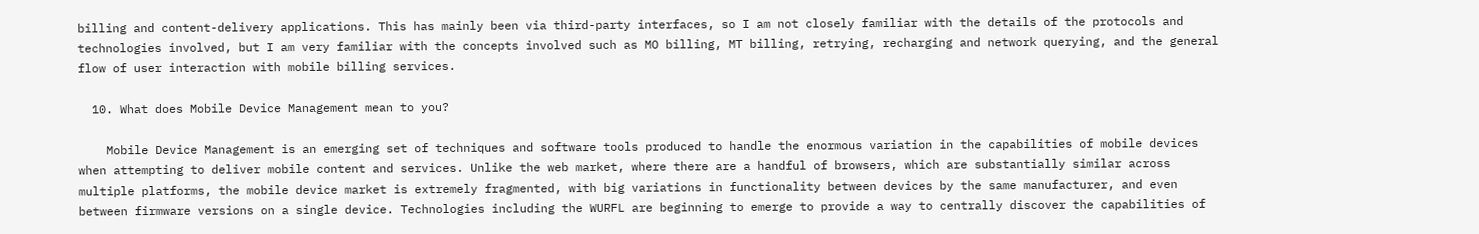billing and content-delivery applications. This has mainly been via third-party interfaces, so I am not closely familiar with the details of the protocols and technologies involved, but I am very familiar with the concepts involved such as MO billing, MT billing, retrying, recharging and network querying, and the general flow of user interaction with mobile billing services.

  10. What does Mobile Device Management mean to you?

    Mobile Device Management is an emerging set of techniques and software tools produced to handle the enormous variation in the capabilities of mobile devices when attempting to deliver mobile content and services. Unlike the web market, where there are a handful of browsers, which are substantially similar across multiple platforms, the mobile device market is extremely fragmented, with big variations in functionality between devices by the same manufacturer, and even between firmware versions on a single device. Technologies including the WURFL are beginning to emerge to provide a way to centrally discover the capabilities of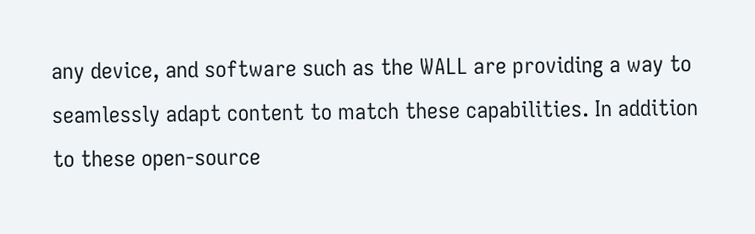any device, and software such as the WALL are providing a way to seamlessly adapt content to match these capabilities. In addition to these open-source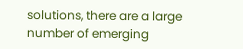solutions, there are a large number of emerging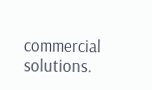commercial solutions.